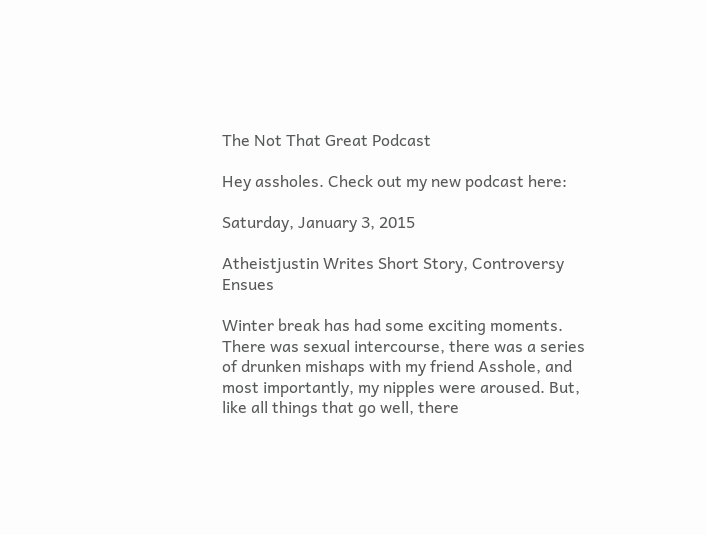The Not That Great Podcast

Hey assholes. Check out my new podcast here:

Saturday, January 3, 2015

Atheistjustin Writes Short Story, Controversy Ensues

Winter break has had some exciting moments. There was sexual intercourse, there was a series of drunken mishaps with my friend Asshole, and most importantly, my nipples were aroused. But, like all things that go well, there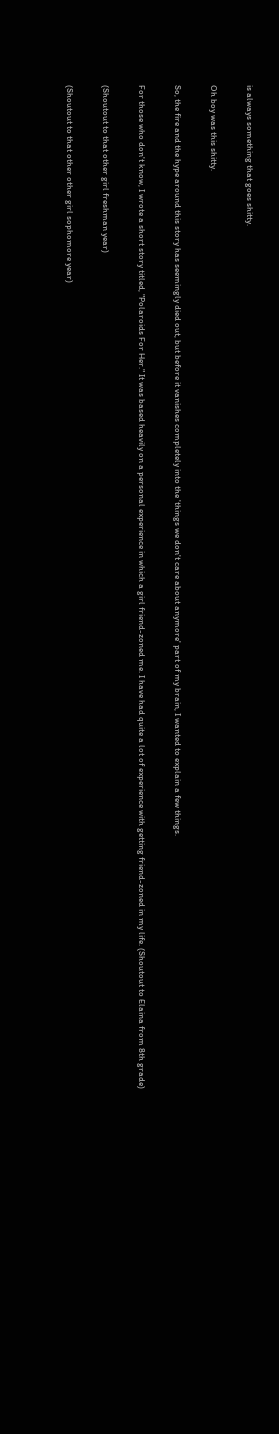is always something that goes shitty.

Oh boy was this shitty.

So, the fire and the hype around this story has seemingly died out, but before it vanishes completely into the 'things we don't care about anymore' part of my brain, I wanted to explain a few things.

For those who don't know, I wrote a short story titled, "Polaroids For Her." It was based heavily on a personal experience in which a girl friend-zoned me. I have had quite a lot of experience with getting friend-zoned in my life. (Shoutout to Elaina from 8th grade)

(Shoutout to that other girl freshman year)

(Shoutout to that other other girl sophomore year)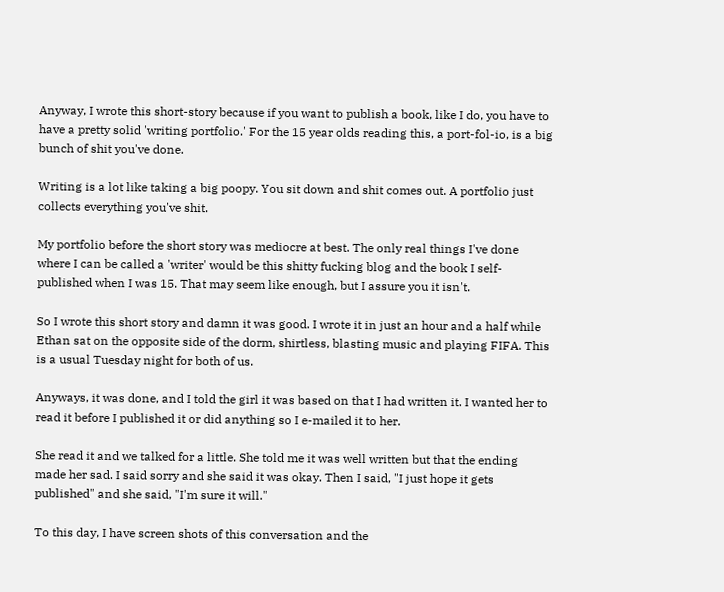Anyway, I wrote this short-story because if you want to publish a book, like I do, you have to have a pretty solid 'writing portfolio.' For the 15 year olds reading this, a port-fol-io, is a big bunch of shit you've done.

Writing is a lot like taking a big poopy. You sit down and shit comes out. A portfolio just collects everything you've shit.

My portfolio before the short story was mediocre at best. The only real things I've done where I can be called a 'writer' would be this shitty fucking blog and the book I self-published when I was 15. That may seem like enough, but I assure you it isn't.

So I wrote this short story and damn it was good. I wrote it in just an hour and a half while Ethan sat on the opposite side of the dorm, shirtless, blasting music and playing FIFA. This is a usual Tuesday night for both of us.

Anyways, it was done, and I told the girl it was based on that I had written it. I wanted her to read it before I published it or did anything so I e-mailed it to her.

She read it and we talked for a little. She told me it was well written but that the ending made her sad. I said sorry and she said it was okay. Then I said, "I just hope it gets published" and she said, "I'm sure it will."

To this day, I have screen shots of this conversation and the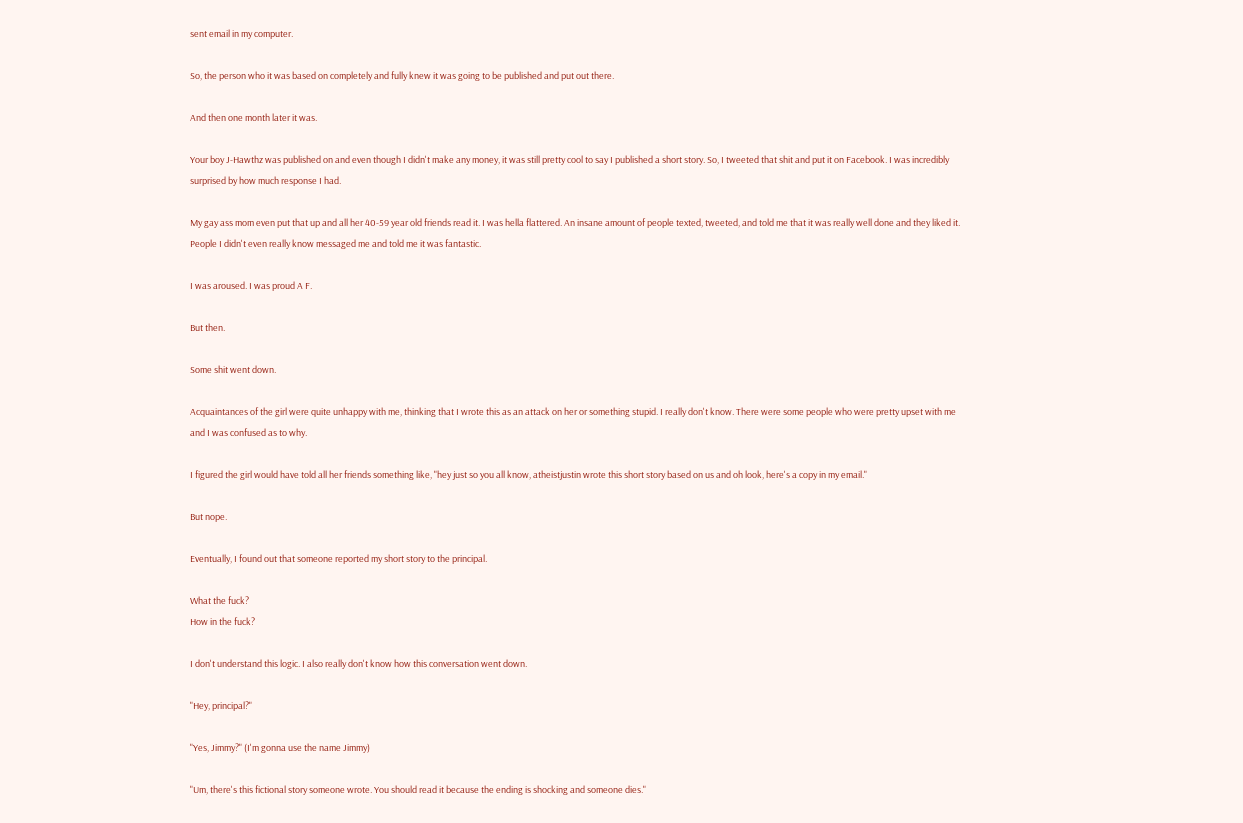sent email in my computer.

So, the person who it was based on completely and fully knew it was going to be published and put out there.

And then one month later it was.

Your boy J-Hawthz was published on and even though I didn't make any money, it was still pretty cool to say I published a short story. So, I tweeted that shit and put it on Facebook. I was incredibly surprised by how much response I had.

My gay ass mom even put that up and all her 40-59 year old friends read it. I was hella flattered. An insane amount of people texted, tweeted, and told me that it was really well done and they liked it. People I didn't even really know messaged me and told me it was fantastic.

I was aroused. I was proud A F.

But then.

Some shit went down.

Acquaintances of the girl were quite unhappy with me, thinking that I wrote this as an attack on her or something stupid. I really don't know. There were some people who were pretty upset with me and I was confused as to why.

I figured the girl would have told all her friends something like, "hey just so you all know, atheistjustin wrote this short story based on us and oh look, here's a copy in my email."

But nope.

Eventually, I found out that someone reported my short story to the principal.

What the fuck?
How in the fuck?

I don't understand this logic. I also really don't know how this conversation went down.

"Hey, principal?"

"Yes, Jimmy?" (I'm gonna use the name Jimmy)

"Um, there's this fictional story someone wrote. You should read it because the ending is shocking and someone dies."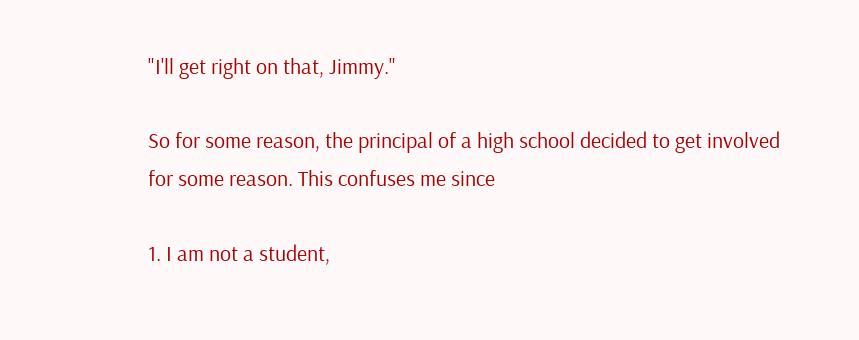"I'll get right on that, Jimmy."

So for some reason, the principal of a high school decided to get involved for some reason. This confuses me since

1. I am not a student,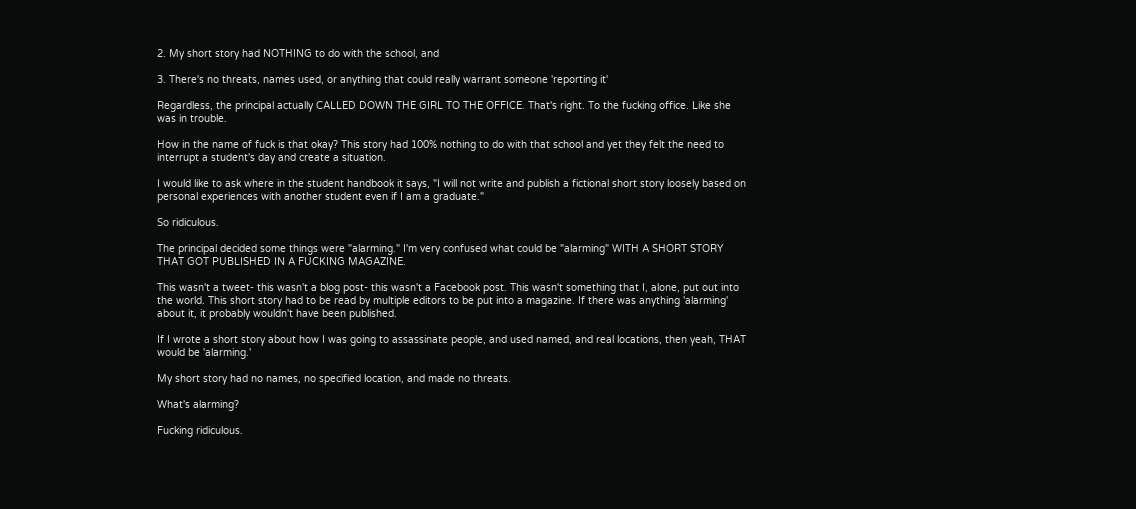2. My short story had NOTHING to do with the school, and

3. There's no threats, names used, or anything that could really warrant someone 'reporting it'

Regardless, the principal actually CALLED DOWN THE GIRL TO THE OFFICE. That's right. To the fucking office. Like she was in trouble.

How in the name of fuck is that okay? This story had 100% nothing to do with that school and yet they felt the need to interrupt a student's day and create a situation.

I would like to ask where in the student handbook it says, "I will not write and publish a fictional short story loosely based on personal experiences with another student even if I am a graduate."

So ridiculous.

The principal decided some things were "alarming." I'm very confused what could be "alarming" WITH A SHORT STORY THAT GOT PUBLISHED IN A FUCKING MAGAZINE.

This wasn't a tweet- this wasn't a blog post- this wasn't a Facebook post. This wasn't something that I, alone, put out into the world. This short story had to be read by multiple editors to be put into a magazine. If there was anything 'alarming' about it, it probably wouldn't have been published.

If I wrote a short story about how I was going to assassinate people, and used named, and real locations, then yeah, THAT would be 'alarming.'

My short story had no names, no specified location, and made no threats.

What's alarming?

Fucking ridiculous.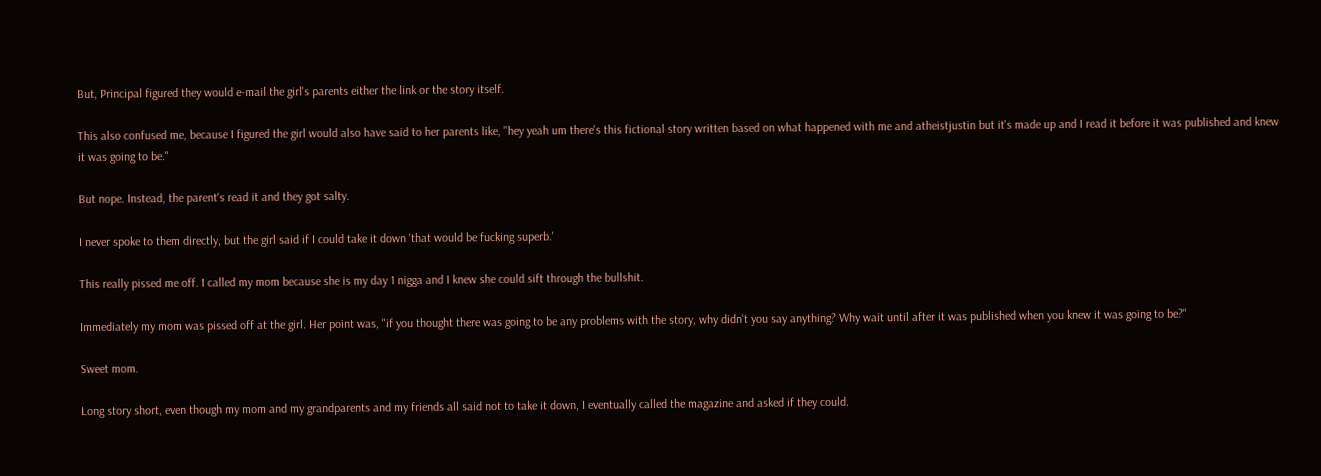But, Principal figured they would e-mail the girl's parents either the link or the story itself.

This also confused me, because I figured the girl would also have said to her parents like, "hey yeah um there's this fictional story written based on what happened with me and atheistjustin but it's made up and I read it before it was published and knew it was going to be."

But nope. Instead, the parent's read it and they got salty.

I never spoke to them directly, but the girl said if I could take it down 'that would be fucking superb.'

This really pissed me off. I called my mom because she is my day 1 nigga and I knew she could sift through the bullshit.

Immediately my mom was pissed off at the girl. Her point was, "if you thought there was going to be any problems with the story, why didn't you say anything? Why wait until after it was published when you knew it was going to be?"

Sweet mom.

Long story short, even though my mom and my grandparents and my friends all said not to take it down, I eventually called the magazine and asked if they could.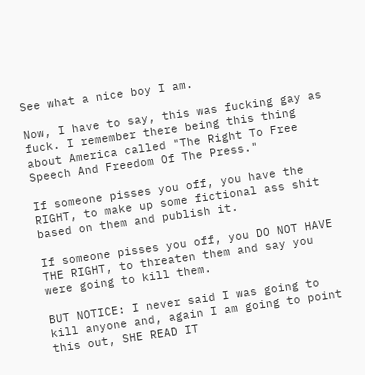See what a nice boy I am.

Now, I have to say, this was fucking gay as fuck. I remember there being this thing about America called "The Right To Free Speech And Freedom Of The Press."

If someone pisses you off, you have the RIGHT, to make up some fictional ass shit based on them and publish it.

If someone pisses you off, you DO NOT HAVE THE RIGHT, to threaten them and say you were going to kill them.

BUT NOTICE: I never said I was going to kill anyone and, again I am going to point this out, SHE READ IT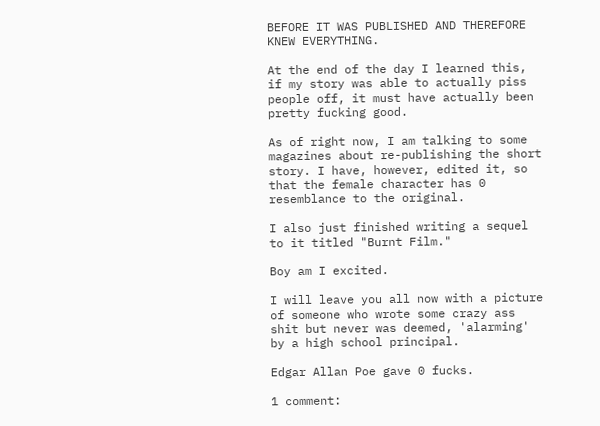BEFORE IT WAS PUBLISHED AND THEREFORE KNEW EVERYTHING.

At the end of the day I learned this, if my story was able to actually piss people off, it must have actually been pretty fucking good.

As of right now, I am talking to some magazines about re-publishing the short story. I have, however, edited it, so that the female character has 0 resemblance to the original.

I also just finished writing a sequel to it titled "Burnt Film."

Boy am I excited.

I will leave you all now with a picture of someone who wrote some crazy ass shit but never was deemed, 'alarming' by a high school principal.

Edgar Allan Poe gave 0 fucks.

1 comment: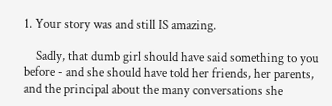1. Your story was and still IS amazing.

    Sadly, that dumb girl should have said something to you before - and she should have told her friends, her parents, and the principal about the many conversations she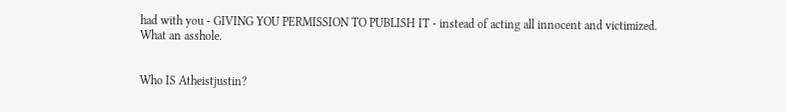had with you - GIVING YOU PERMISSION TO PUBLISH IT - instead of acting all innocent and victimized. What an asshole.


Who IS Atheistjustin?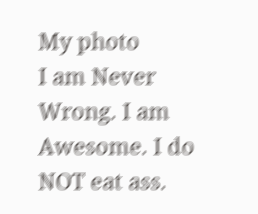My photo
I am Never Wrong. I am Awesome. I do NOT eat ass.